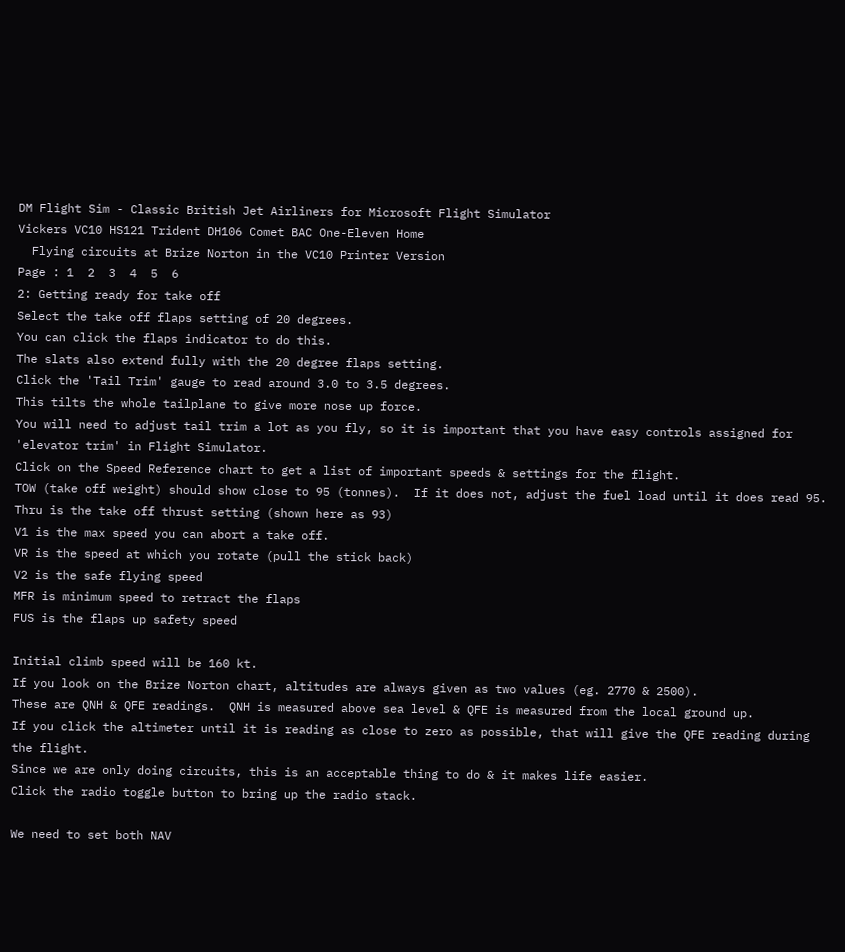DM Flight Sim - Classic British Jet Airliners for Microsoft Flight Simulator
Vickers VC10 HS121 Trident DH106 Comet BAC One-Eleven Home
  Flying circuits at Brize Norton in the VC10 Printer Version
Page : 1  2  3  4  5  6
2: Getting ready for take off
Select the take off flaps setting of 20 degrees.
You can click the flaps indicator to do this.
The slats also extend fully with the 20 degree flaps setting.
Click the 'Tail Trim' gauge to read around 3.0 to 3.5 degrees.
This tilts the whole tailplane to give more nose up force.
You will need to adjust tail trim a lot as you fly, so it is important that you have easy controls assigned for 'elevator trim' in Flight Simulator.
Click on the Speed Reference chart to get a list of important speeds & settings for the flight.
TOW (take off weight) should show close to 95 (tonnes).  If it does not, adjust the fuel load until it does read 95.
Thru is the take off thrust setting (shown here as 93)
V1 is the max speed you can abort a take off.
VR is the speed at which you rotate (pull the stick back)
V2 is the safe flying speed
MFR is minimum speed to retract the flaps
FUS is the flaps up safety speed

Initial climb speed will be 160 kt.
If you look on the Brize Norton chart, altitudes are always given as two values (eg. 2770 & 2500).
These are QNH & QFE readings.  QNH is measured above sea level & QFE is measured from the local ground up.
If you click the altimeter until it is reading as close to zero as possible, that will give the QFE reading during the flight.
Since we are only doing circuits, this is an acceptable thing to do & it makes life easier.
Click the radio toggle button to bring up the radio stack.

We need to set both NAV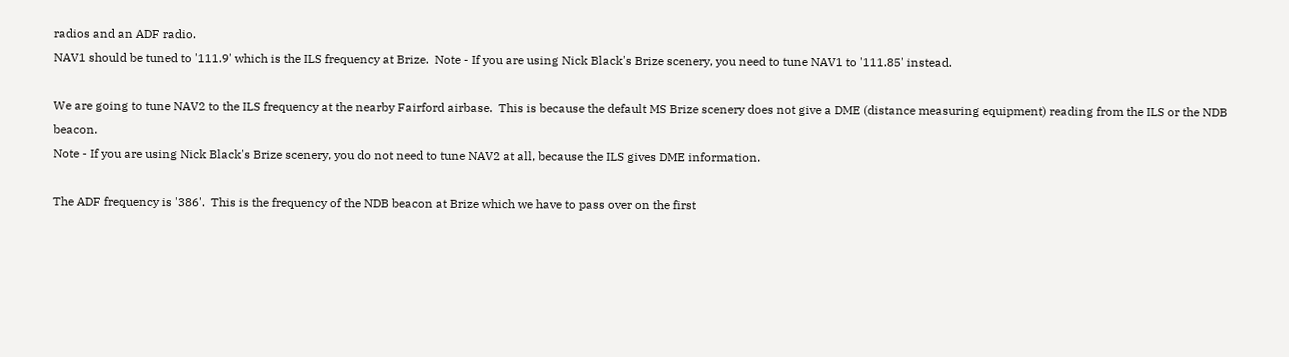radios and an ADF radio.
NAV1 should be tuned to '111.9' which is the ILS frequency at Brize.  Note - If you are using Nick Black's Brize scenery, you need to tune NAV1 to '111.85' instead.

We are going to tune NAV2 to the ILS frequency at the nearby Fairford airbase.  This is because the default MS Brize scenery does not give a DME (distance measuring equipment) reading from the ILS or the NDB beacon.
Note - If you are using Nick Black's Brize scenery, you do not need to tune NAV2 at all, because the ILS gives DME information.

The ADF frequency is '386'.  This is the frequency of the NDB beacon at Brize which we have to pass over on the first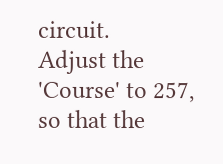circuit.
Adjust the 'Course' to 257, so that the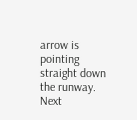arrow is pointing straight down the runway.
Next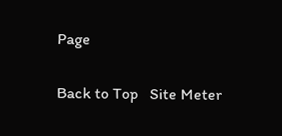Page

Back to Top   Site Meter